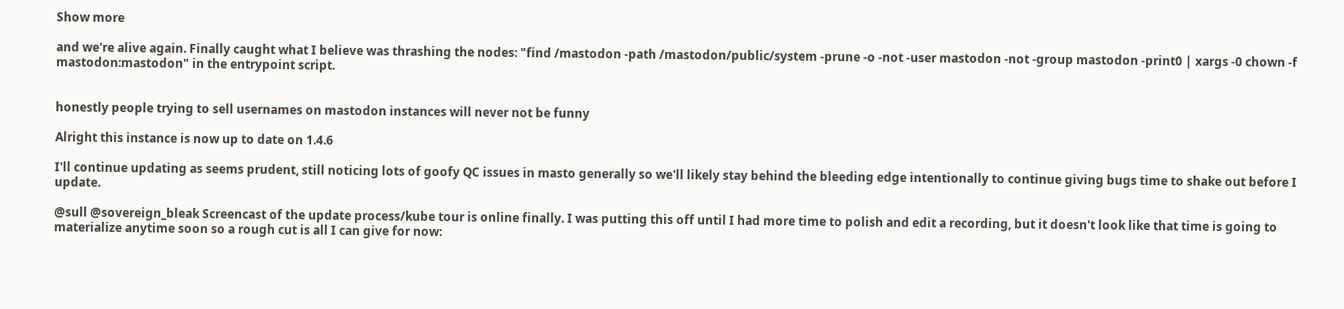Show more

and we're alive again. Finally caught what I believe was thrashing the nodes: "find /mastodon -path /mastodon/public/system -prune -o -not -user mastodon -not -group mastodon -print0 | xargs -0 chown -f mastodon:mastodon" in the entrypoint script.


honestly people trying to sell usernames on mastodon instances will never not be funny

Alright this instance is now up to date on 1.4.6

I'll continue updating as seems prudent, still noticing lots of goofy QC issues in masto generally so we'll likely stay behind the bleeding edge intentionally to continue giving bugs time to shake out before I update.

@sull @sovereign_bleak Screencast of the update process/kube tour is online finally. I was putting this off until I had more time to polish and edit a recording, but it doesn't look like that time is going to materialize anytime soon so a rough cut is all I can give for now: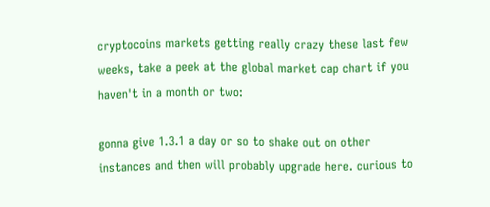cryptocoins markets getting really crazy these last few weeks, take a peek at the global market cap chart if you haven't in a month or two:

gonna give 1.3.1 a day or so to shake out on other instances and then will probably upgrade here. curious to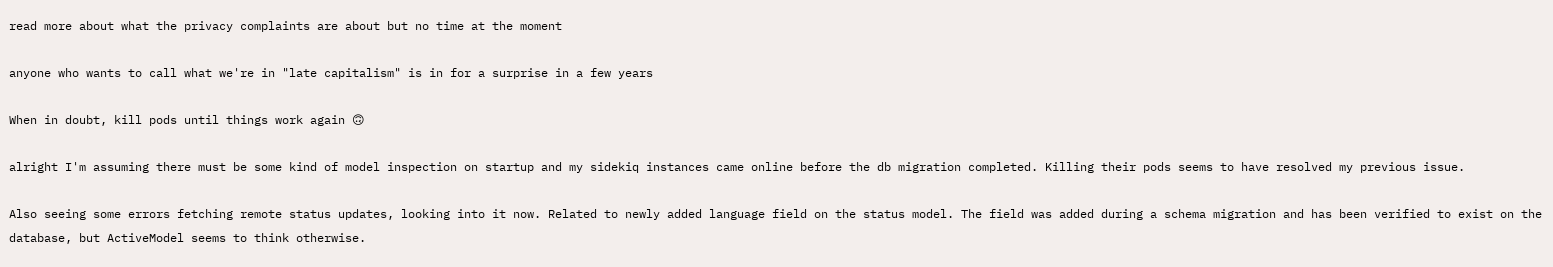read more about what the privacy complaints are about but no time at the moment

anyone who wants to call what we're in "late capitalism" is in for a surprise in a few years

When in doubt, kill pods until things work again 🙃

alright I'm assuming there must be some kind of model inspection on startup and my sidekiq instances came online before the db migration completed. Killing their pods seems to have resolved my previous issue.

Also seeing some errors fetching remote status updates, looking into it now. Related to newly added language field on the status model. The field was added during a schema migration and has been verified to exist on the database, but ActiveModel seems to think otherwise.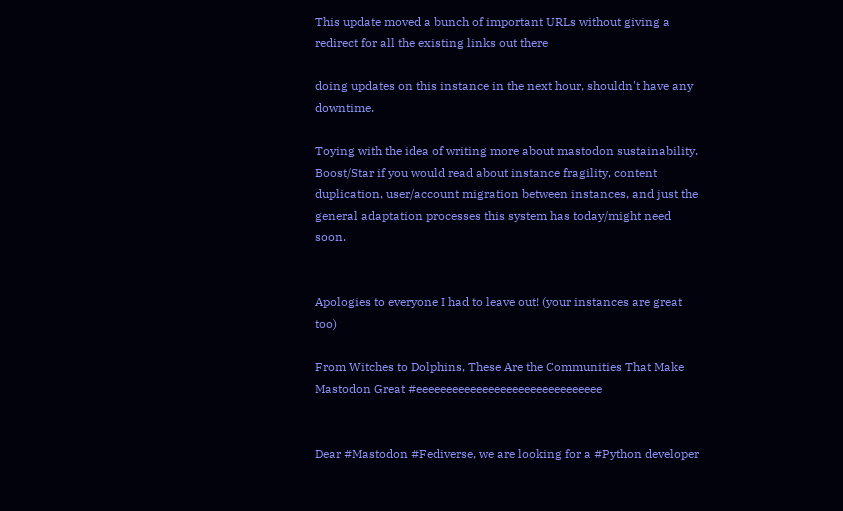This update moved a bunch of important URLs without giving a redirect for all the existing links out there

doing updates on this instance in the next hour, shouldn't have any downtime.

Toying with the idea of writing more about mastodon sustainability. Boost/Star if you would read about instance fragility, content duplication, user/account migration between instances, and just the general adaptation processes this system has today/might need soon.


Apologies to everyone I had to leave out! (your instances are great too)

From Witches to Dolphins, These Are the Communities That Make Mastodon Great #eeeeeeeeeeeeeeeeeeeeeeeeeeeeeee


Dear #Mastodon #Fediverse, we are looking for a #Python developer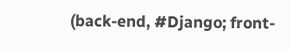(back-end, #Django; front-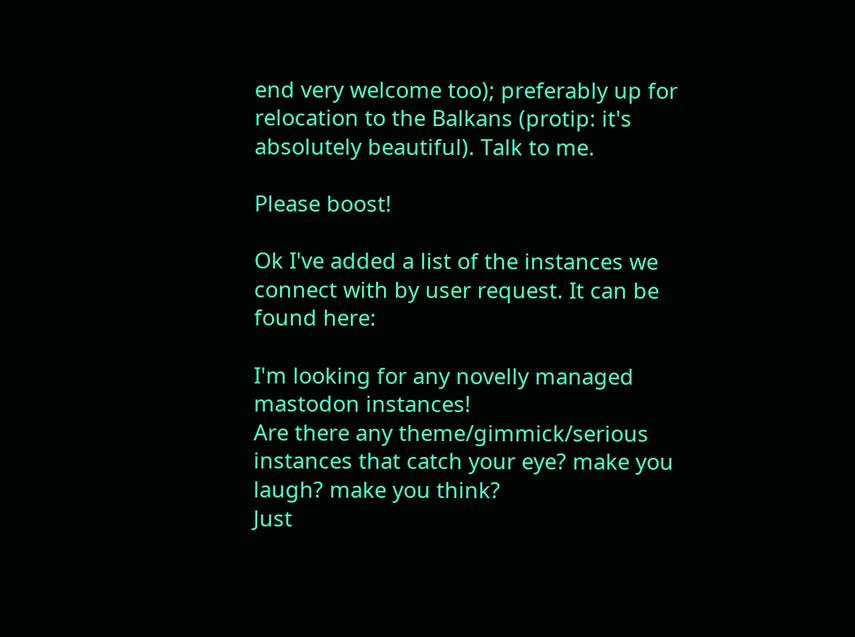end very welcome too); preferably up for relocation to the Balkans (protip: it's absolutely beautiful). Talk to me.

Please boost!

Ok I've added a list of the instances we connect with by user request. It can be found here:

I'm looking for any novelly managed mastodon instances!
Are there any theme/gimmick/serious instances that catch your eye? make you laugh? make you think?
Just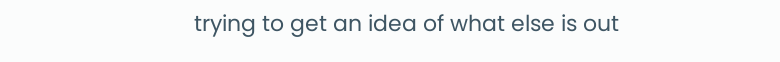trying to get an idea of what else is out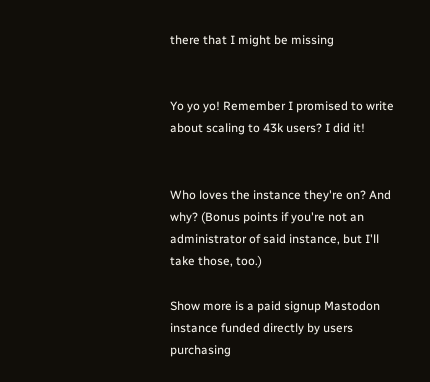there that I might be missing


Yo yo yo! Remember I promised to write about scaling to 43k users? I did it!


Who loves the instance they're on? And why? (Bonus points if you're not an administrator of said instance, but I'll take those, too.)

Show more is a paid signup Mastodon instance funded directly by users purchasing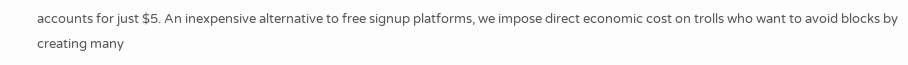accounts for just $5. An inexpensive alternative to free signup platforms, we impose direct economic cost on trolls who want to avoid blocks by creating many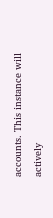accounts. This instance will actively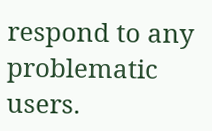respond to any problematic users.